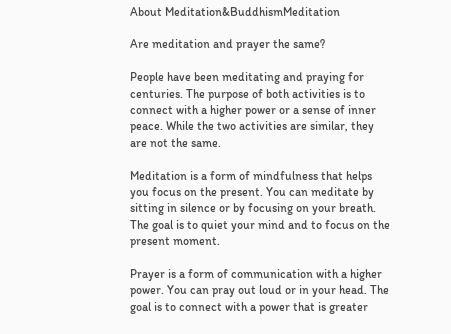About Meditation&BuddhismMeditation

Are meditation and prayer the same?

People have been meditating and praying for centuries. The purpose of both activities is to connect with a higher power or a sense of inner peace. While the two activities are similar, they are not the same.

Meditation is a form of mindfulness that helps you focus on the present. You can meditate by sitting in silence or by focusing on your breath. The goal is to quiet your mind and to focus on the present moment.

Prayer is a form of communication with a higher power. You can pray out loud or in your head. The goal is to connect with a power that is greater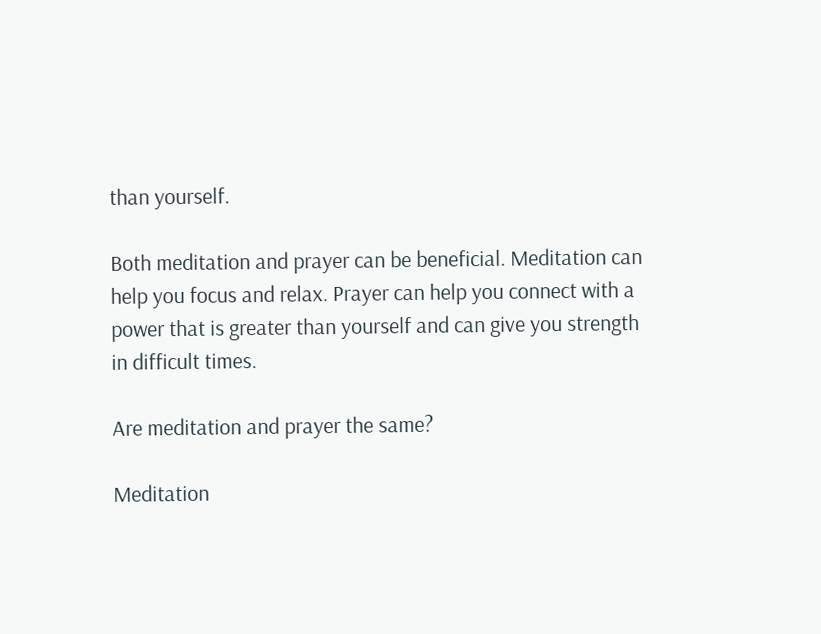than yourself.

Both meditation and prayer can be beneficial. Meditation can help you focus and relax. Prayer can help you connect with a power that is greater than yourself and can give you strength in difficult times.

Are meditation and prayer the same?

Meditation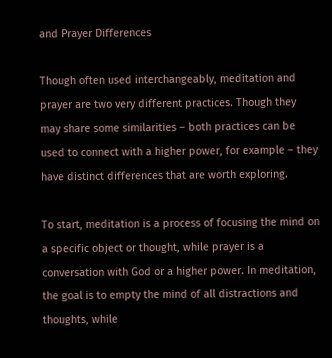and Prayer Differences

Though often used interchangeably, meditation and prayer are two very different practices. Though they may share some similarities – both practices can be used to connect with a higher power, for example – they have distinct differences that are worth exploring.

To start, meditation is a process of focusing the mind on a specific object or thought, while prayer is a conversation with God or a higher power. In meditation, the goal is to empty the mind of all distractions and thoughts, while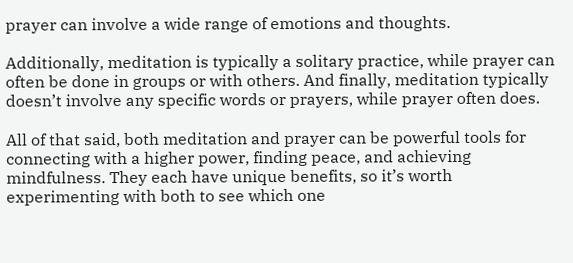prayer can involve a wide range of emotions and thoughts.

Additionally, meditation is typically a solitary practice, while prayer can often be done in groups or with others. And finally, meditation typically doesn’t involve any specific words or prayers, while prayer often does.

All of that said, both meditation and prayer can be powerful tools for connecting with a higher power, finding peace, and achieving mindfulness. They each have unique benefits, so it’s worth experimenting with both to see which one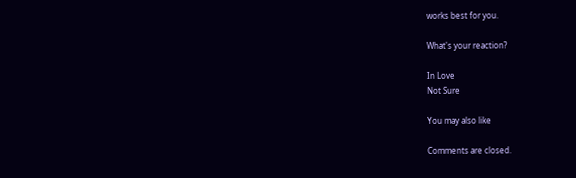works best for you.

What's your reaction?

In Love
Not Sure

You may also like

Comments are closed.